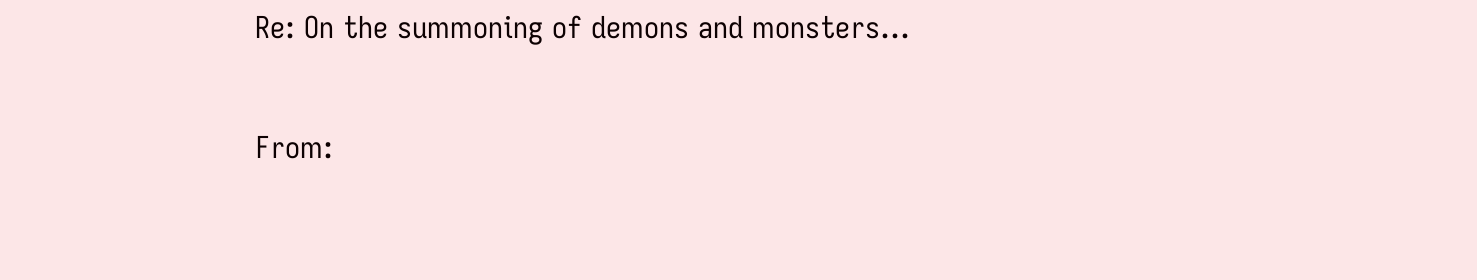Re: On the summoning of demons and monsters...

From: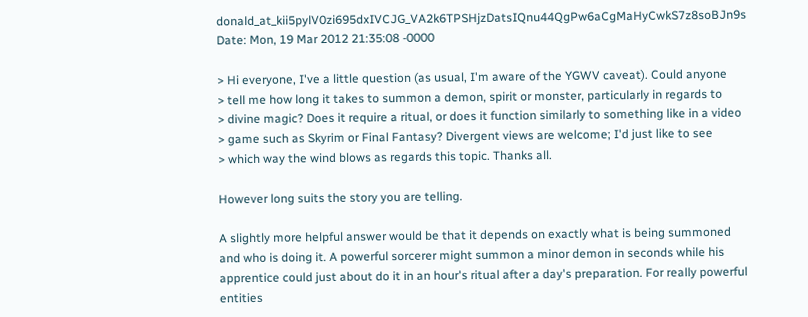donald_at_kii5pylV0zi695dxIVCJG_VA2k6TPSHjzDatsIQnu44QgPw6aCgMaHyCwkS7z8soBJn9s
Date: Mon, 19 Mar 2012 21:35:08 -0000

> Hi everyone, I've a little question (as usual, I'm aware of the YGWV caveat). Could anyone
> tell me how long it takes to summon a demon, spirit or monster, particularly in regards to
> divine magic? Does it require a ritual, or does it function similarly to something like in a video
> game such as Skyrim or Final Fantasy? Divergent views are welcome; I'd just like to see
> which way the wind blows as regards this topic. Thanks all.

However long suits the story you are telling.

A slightly more helpful answer would be that it depends on exactly what is being summoned and who is doing it. A powerful sorcerer might summon a minor demon in seconds while his apprentice could just about do it in an hour's ritual after a day's preparation. For really powerful entities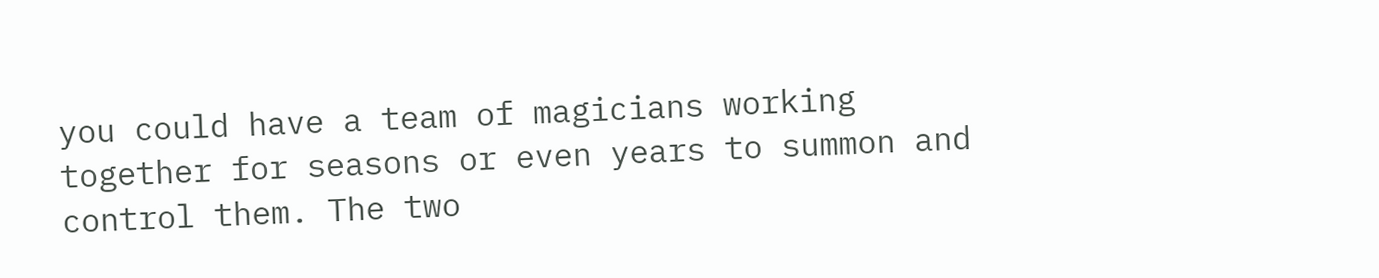you could have a team of magicians working together for seasons or even years to summon and control them. The two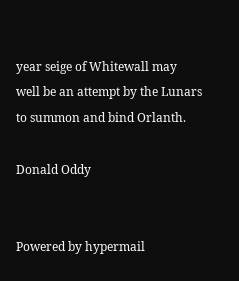year seige of Whitewall may well be an attempt by the Lunars to summon and bind Orlanth.

Donald Oddy


Powered by hypermail